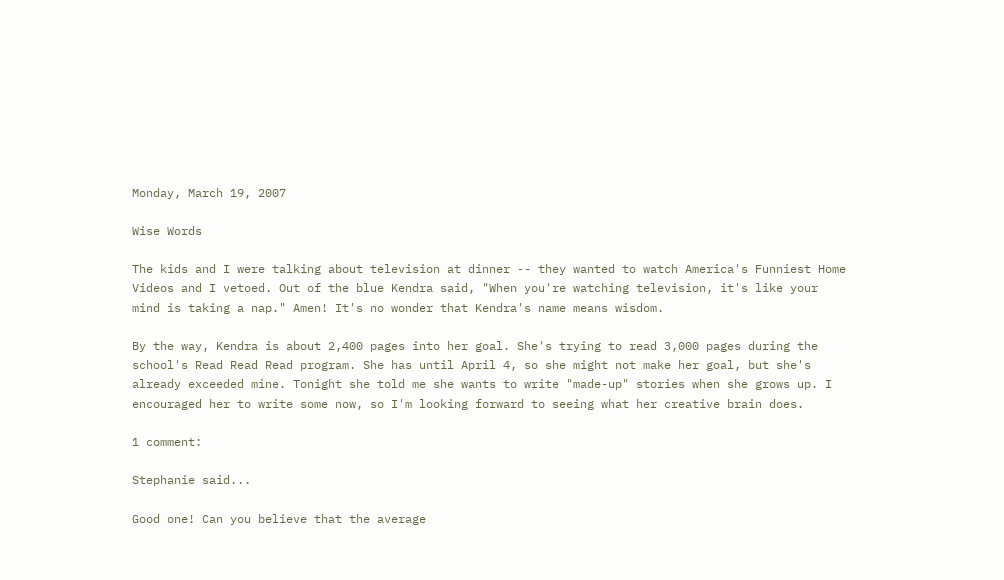Monday, March 19, 2007

Wise Words

The kids and I were talking about television at dinner -- they wanted to watch America's Funniest Home Videos and I vetoed. Out of the blue Kendra said, "When you're watching television, it's like your mind is taking a nap." Amen! It's no wonder that Kendra's name means wisdom.

By the way, Kendra is about 2,400 pages into her goal. She's trying to read 3,000 pages during the school's Read Read Read program. She has until April 4, so she might not make her goal, but she's already exceeded mine. Tonight she told me she wants to write "made-up" stories when she grows up. I encouraged her to write some now, so I'm looking forward to seeing what her creative brain does.

1 comment:

Stephanie said...

Good one! Can you believe that the average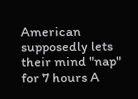American supposedly lets their mind "nap" for 7 hours A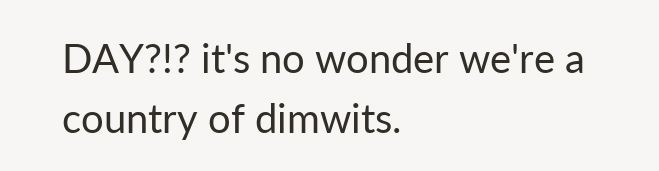DAY?!? it's no wonder we're a country of dimwits.